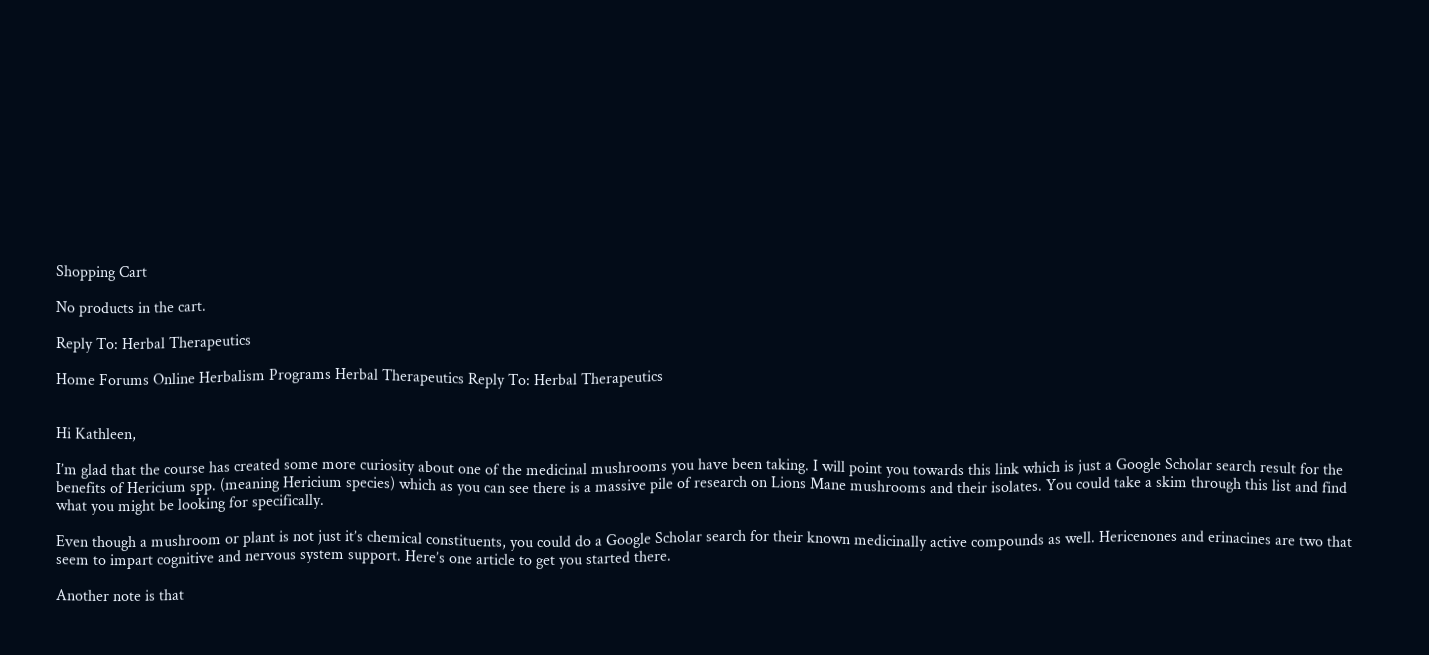Shopping Cart

No products in the cart.

Reply To: Herbal Therapeutics

Home Forums Online Herbalism Programs Herbal Therapeutics Reply To: Herbal Therapeutics


Hi Kathleen,

I’m glad that the course has created some more curiosity about one of the medicinal mushrooms you have been taking. I will point you towards this link which is just a Google Scholar search result for the benefits of Hericium spp. (meaning Hericium species) which as you can see there is a massive pile of research on Lions Mane mushrooms and their isolates. You could take a skim through this list and find what you might be looking for specifically.

Even though a mushroom or plant is not just it’s chemical constituents, you could do a Google Scholar search for their known medicinally active compounds as well. Hericenones and erinacines are two that seem to impart cognitive and nervous system support. Here’s one article to get you started there.

Another note is that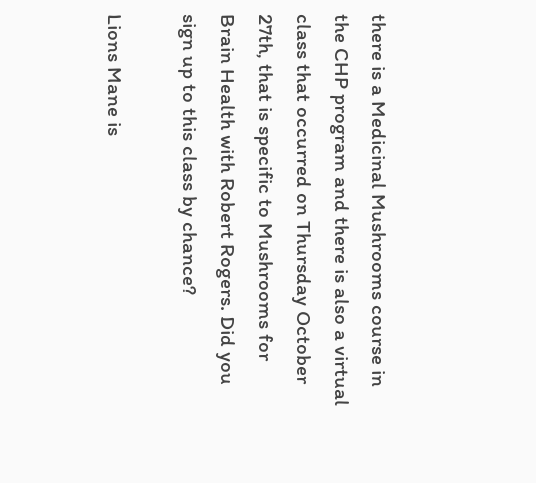there is a Medicinal Mushrooms course in the CHP program and there is also a virtual class that occurred on Thursday October 27th, that is specific to Mushrooms for Brain Health with Robert Rogers. Did you sign up to this class by chance?

Lions Mane is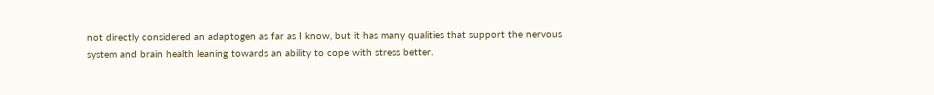not directly considered an adaptogen as far as I know, but it has many qualities that support the nervous system and brain health leaning towards an ability to cope with stress better.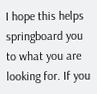I hope this helps springboard you to what you are looking for. If you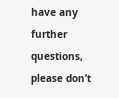have any further questions, please don’t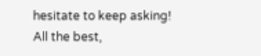hesitate to keep asking!
All the best,